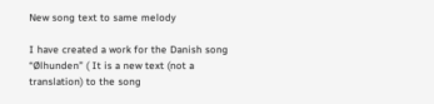New song text to same melody

I have created a work for the Danish song “Ølhunden” ( It is a new text (not a translation) to the song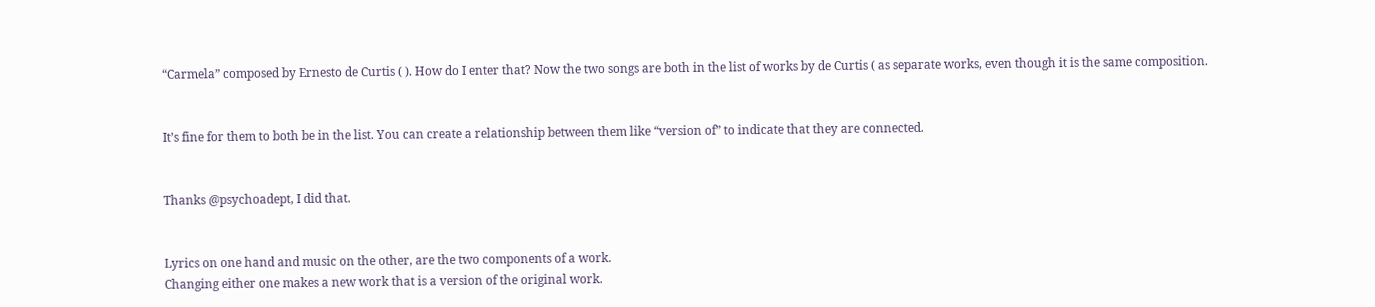“Carmela” composed by Ernesto de Curtis ( ). How do I enter that? Now the two songs are both in the list of works by de Curtis ( as separate works, even though it is the same composition.


It’s fine for them to both be in the list. You can create a relationship between them like “version of” to indicate that they are connected.


Thanks @psychoadept, I did that.


Lyrics on one hand and music on the other, are the two components of a work.
Changing either one makes a new work that is a version of the original work.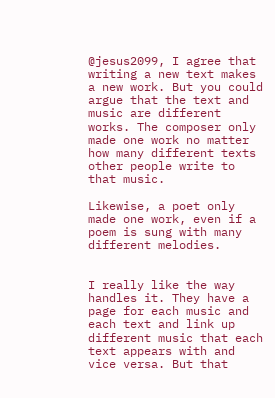@jesus2099, I agree that writing a new text makes a new work. But you could argue that the text and music are different works. The composer only made one work no matter how many different texts other people write to that music.

Likewise, a poet only made one work, even if a poem is sung with many different melodies.


I really like the way handles it. They have a page for each music and each text and link up different music that each text appears with and vice versa. But that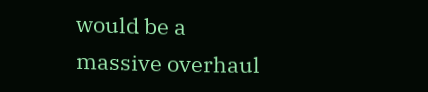would be a massive overhaul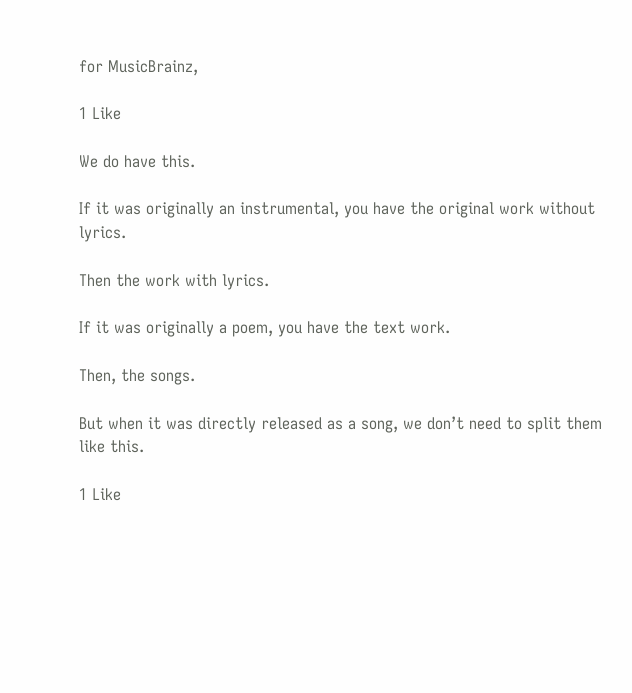for MusicBrainz,

1 Like

We do have this.

If it was originally an instrumental, you have the original work without lyrics.

Then the work with lyrics.

If it was originally a poem, you have the text work.

Then, the songs.

But when it was directly released as a song, we don’t need to split them like this.

1 Like